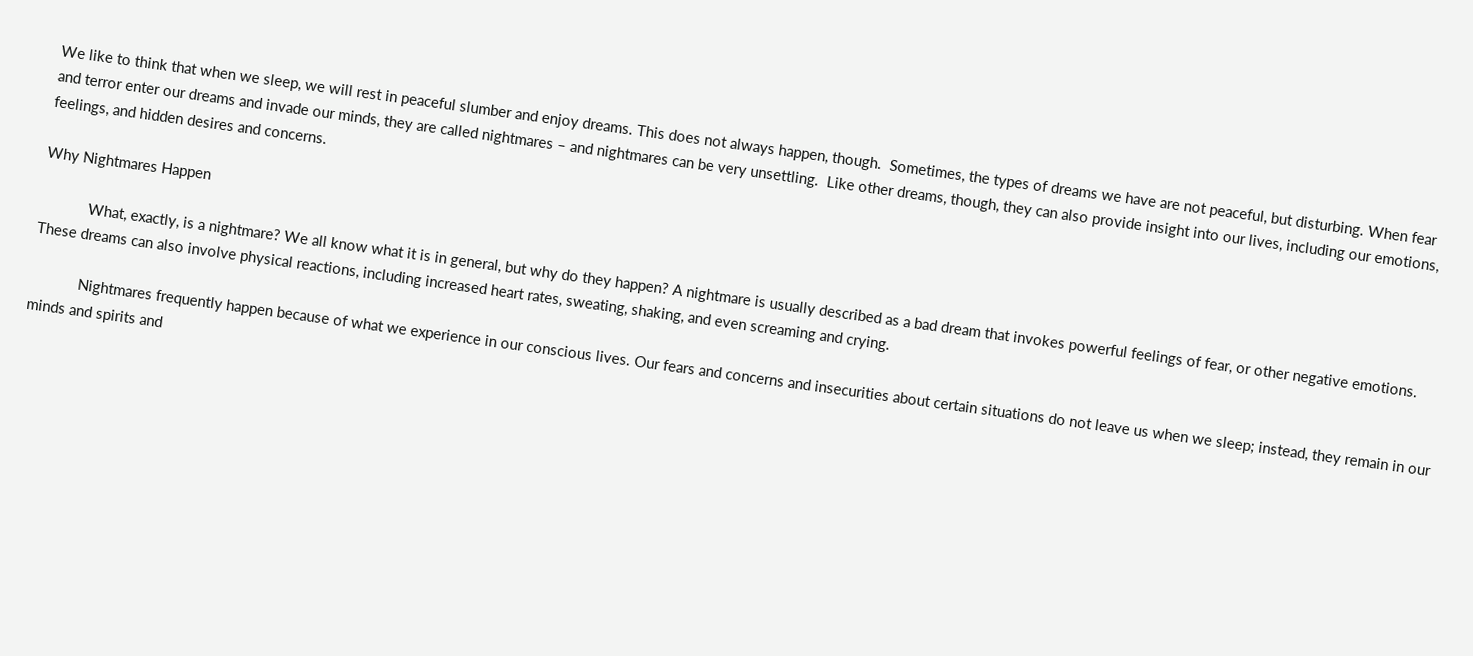We like to think that when we sleep, we will rest in peaceful slumber and enjoy dreams. This does not always happen, though.  Sometimes, the types of dreams we have are not peaceful, but disturbing. When fear and terror enter our dreams and invade our minds, they are called nightmares – and nightmares can be very unsettling.  Like other dreams, though, they can also provide insight into our lives, including our emotions, feelings, and hidden desires and concerns.

Why Nightmares Happen

            What, exactly, is a nightmare? We all know what it is in general, but why do they happen? A nightmare is usually described as a bad dream that invokes powerful feelings of fear, or other negative emotions. These dreams can also involve physical reactions, including increased heart rates, sweating, shaking, and even screaming and crying.

            Nightmares frequently happen because of what we experience in our conscious lives. Our fears and concerns and insecurities about certain situations do not leave us when we sleep; instead, they remain in our minds and spirits and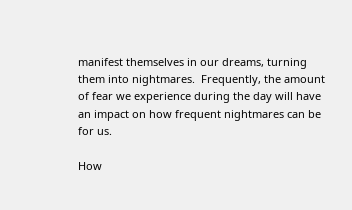manifest themselves in our dreams, turning them into nightmares.  Frequently, the amount of fear we experience during the day will have an impact on how frequent nightmares can be for us.

How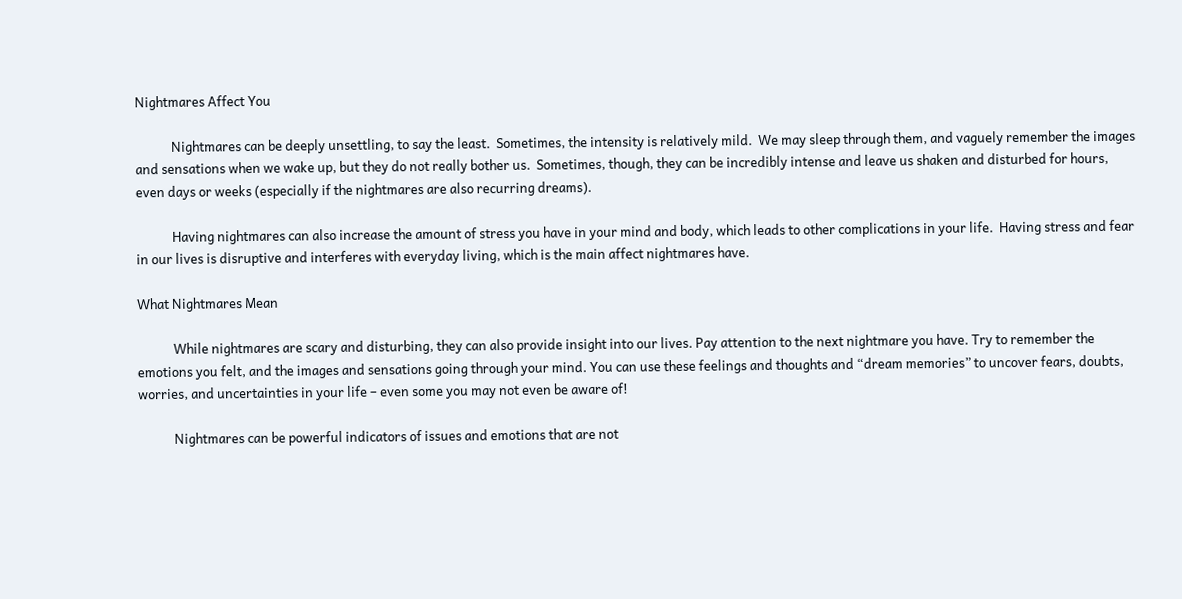Nightmares Affect You

            Nightmares can be deeply unsettling, to say the least.  Sometimes, the intensity is relatively mild.  We may sleep through them, and vaguely remember the images and sensations when we wake up, but they do not really bother us.  Sometimes, though, they can be incredibly intense and leave us shaken and disturbed for hours, even days or weeks (especially if the nightmares are also recurring dreams).

            Having nightmares can also increase the amount of stress you have in your mind and body, which leads to other complications in your life.  Having stress and fear in our lives is disruptive and interferes with everyday living, which is the main affect nightmares have.

What Nightmares Mean

            While nightmares are scary and disturbing, they can also provide insight into our lives. Pay attention to the next nightmare you have. Try to remember the emotions you felt, and the images and sensations going through your mind. You can use these feelings and thoughts and “dream memories” to uncover fears, doubts, worries, and uncertainties in your life – even some you may not even be aware of!

            Nightmares can be powerful indicators of issues and emotions that are not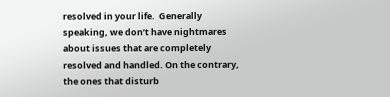resolved in your life.  Generally speaking, we don’t have nightmares about issues that are completely resolved and handled. On the contrary, the ones that disturb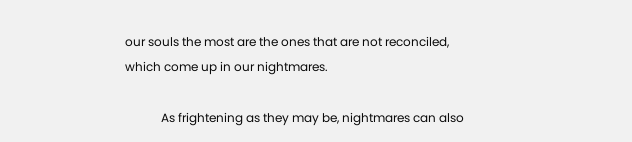our souls the most are the ones that are not reconciled, which come up in our nightmares.

            As frightening as they may be, nightmares can also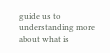guide us to understanding more about what is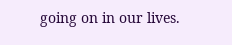going on in our lives.